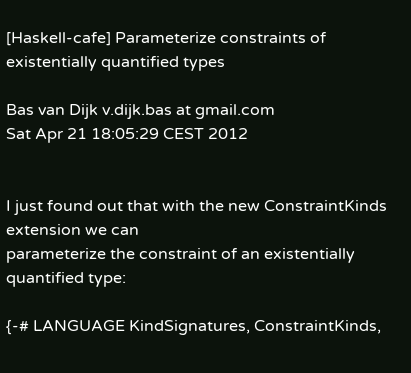[Haskell-cafe] Parameterize constraints of existentially quantified types

Bas van Dijk v.dijk.bas at gmail.com
Sat Apr 21 18:05:29 CEST 2012


I just found out that with the new ConstraintKinds extension we can
parameterize the constraint of an existentially quantified type:

{-# LANGUAGE KindSignatures, ConstraintKinds,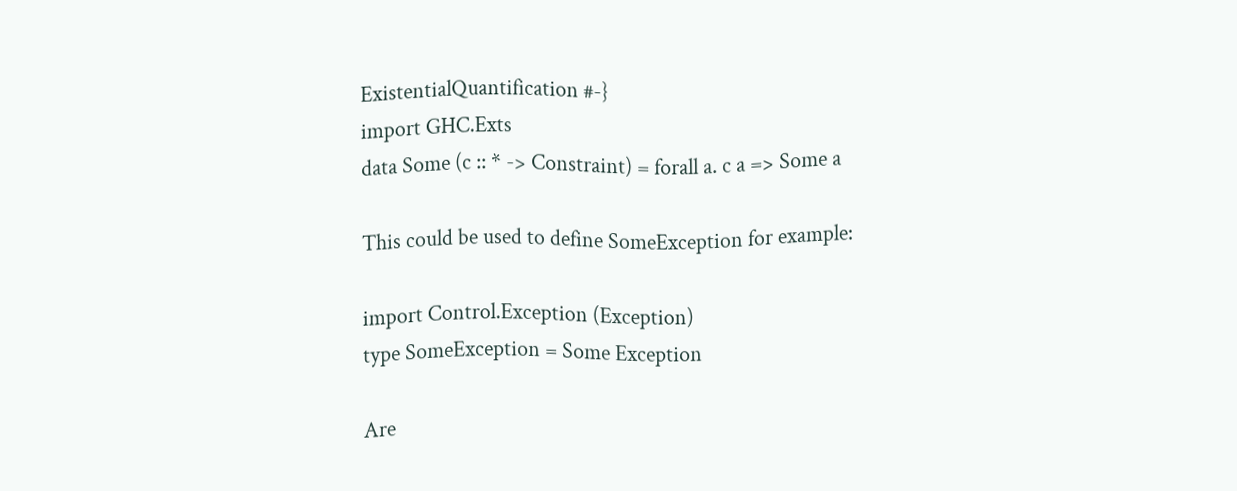ExistentialQuantification #-}
import GHC.Exts
data Some (c :: * -> Constraint) = forall a. c a => Some a

This could be used to define SomeException for example:

import Control.Exception (Exception)
type SomeException = Some Exception

Are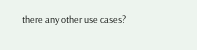there any other use cases?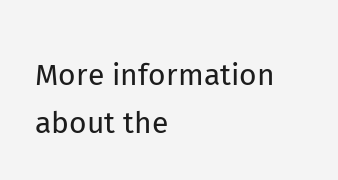More information about the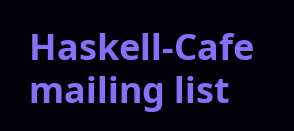Haskell-Cafe mailing list